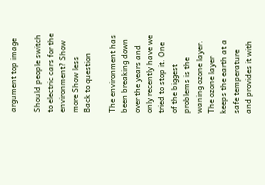argument top image

Should people switch to electric cars for the environment? Show more Show less
Back to question

The environment has been breaking down over the years and only recently have we tried to stop it. One of the biggest problems is the waning ozone layer. The ozone layer keeps the earth at a safe temperature and provides it with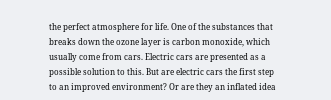the perfect atmosphere for life. One of the substances that breaks down the ozone layer is carbon monoxide, which usually come from cars. Electric cars are presented as a possible solution to this. But are electric cars the first step to an improved environment? Or are they an inflated idea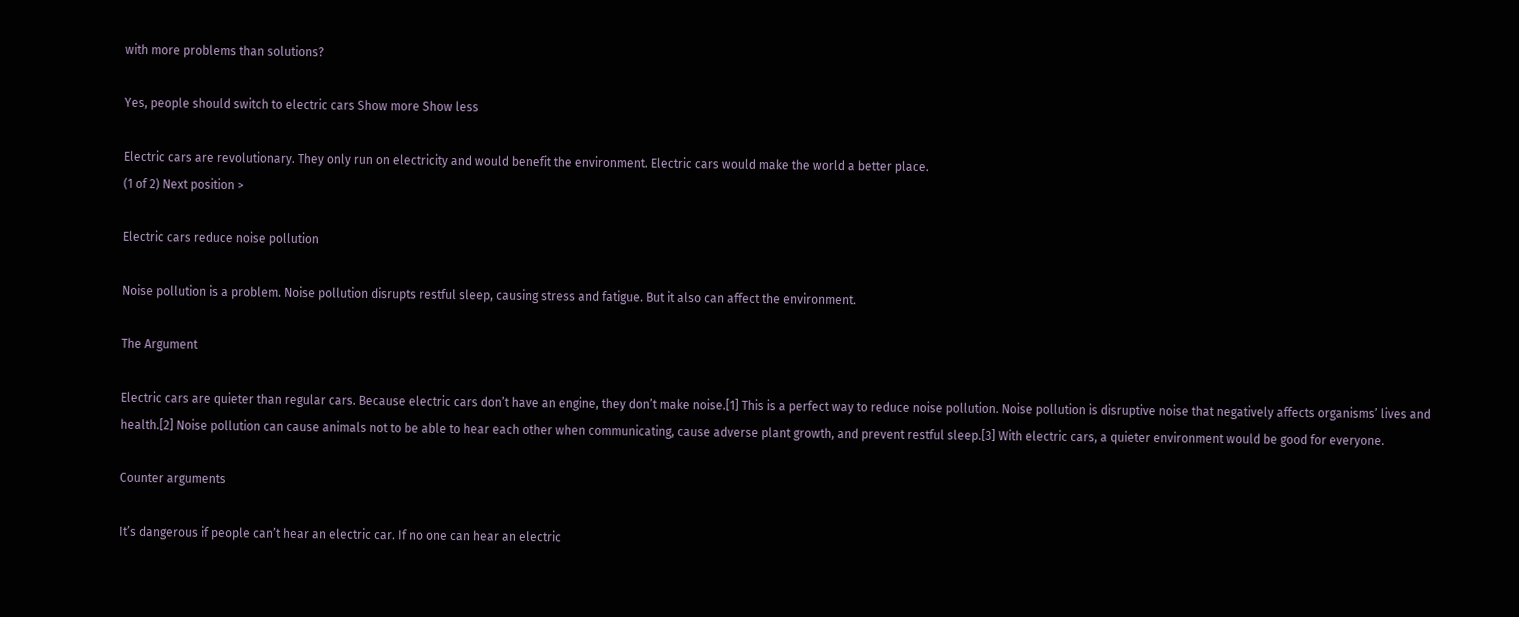with more problems than solutions?

Yes, people should switch to electric cars Show more Show less

Electric cars are revolutionary. They only run on electricity and would benefit the environment. Electric cars would make the world a better place.
(1 of 2) Next position >

Electric cars reduce noise pollution

Noise pollution is a problem. Noise pollution disrupts restful sleep, causing stress and fatigue. But it also can affect the environment.

The Argument

Electric cars are quieter than regular cars. Because electric cars don’t have an engine, they don’t make noise.[1] This is a perfect way to reduce noise pollution. Noise pollution is disruptive noise that negatively affects organisms’ lives and health.[2] Noise pollution can cause animals not to be able to hear each other when communicating, cause adverse plant growth, and prevent restful sleep.[3] With electric cars, a quieter environment would be good for everyone.

Counter arguments

It’s dangerous if people can’t hear an electric car. If no one can hear an electric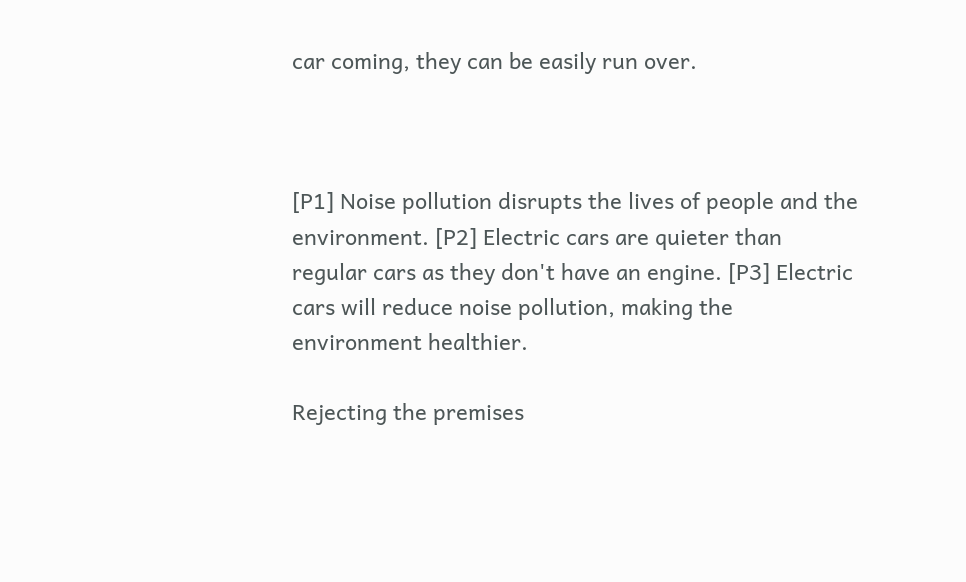car coming, they can be easily run over.



[P1] Noise pollution disrupts the lives of people and the environment. [P2] Electric cars are quieter than regular cars as they don't have an engine. [P3] Electric cars will reduce noise pollution, making the environment healthier.

Rejecting the premises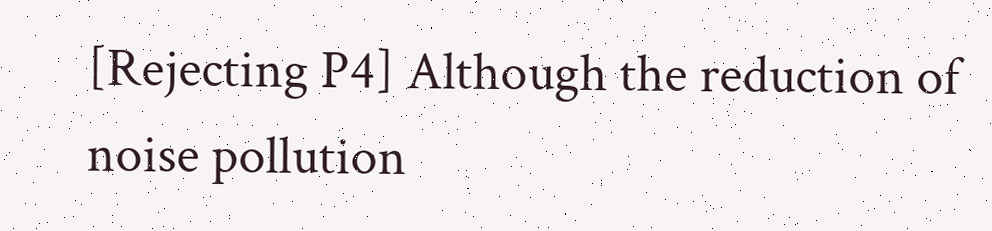[Rejecting P4] Although the reduction of noise pollution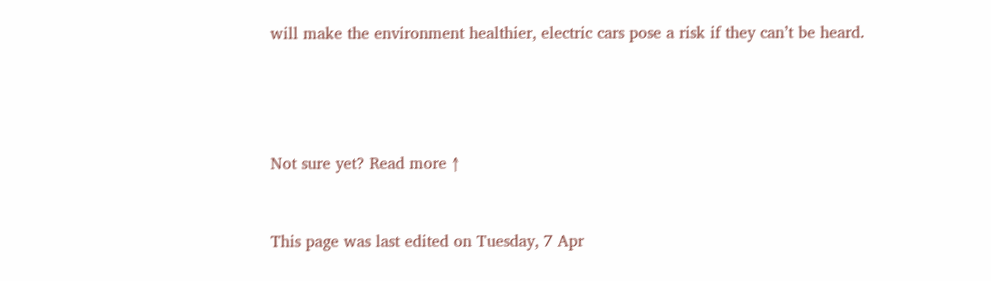will make the environment healthier, electric cars pose a risk if they can’t be heard.




Not sure yet? Read more ↑


This page was last edited on Tuesday, 7 Apr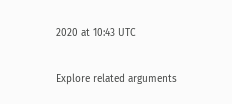2020 at 10:43 UTC

Explore related arguments